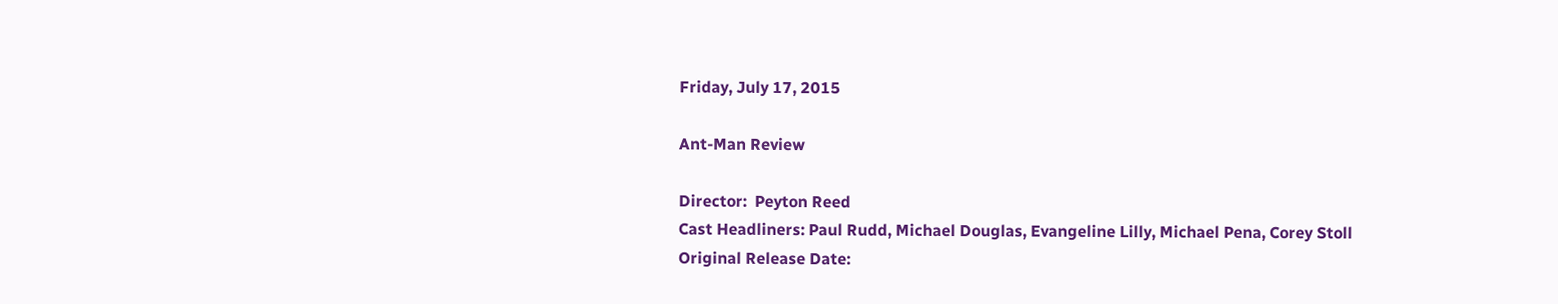Friday, July 17, 2015

Ant-Man Review

Director:  Peyton Reed
Cast Headliners: Paul Rudd, Michael Douglas, Evangeline Lilly, Michael Pena, Corey Stoll
Original Release Date: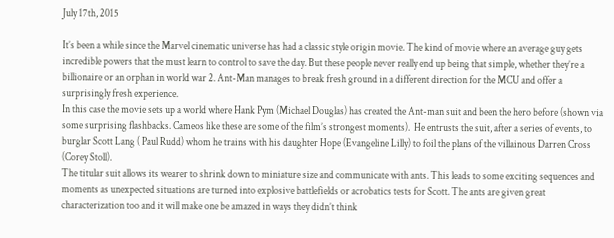July 17th, 2015

It’s been a while since the Marvel cinematic universe has had a classic style origin movie. The kind of movie where an average guy gets incredible powers that the must learn to control to save the day. But these people never really end up being that simple, whether they’re a billionaire or an orphan in world war 2. Ant-Man manages to break fresh ground in a different direction for the MCU and offer a surprisingly fresh experience.
In this case the movie sets up a world where Hank Pym (Michael Douglas) has created the Ant-man suit and been the hero before (shown via some surprising flashbacks. Cameos like these are some of the film’s strongest moments).  He entrusts the suit, after a series of events, to burglar Scott Lang ( Paul Rudd) whom he trains with his daughter Hope (Evangeline Lilly) to foil the plans of the villainous Darren Cross (Corey Stoll).
The titular suit allows its wearer to shrink down to miniature size and communicate with ants. This leads to some exciting sequences and moments as unexpected situations are turned into explosive battlefields or acrobatics tests for Scott. The ants are given great characterization too and it will make one be amazed in ways they didn’t think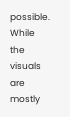possible.
While the visuals are mostly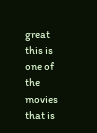great this is one of the movies that is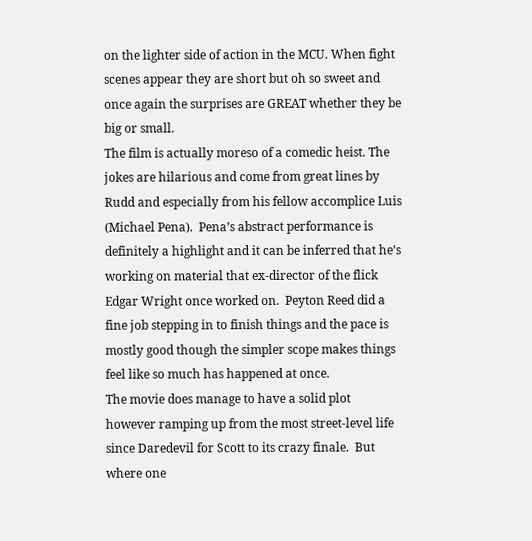on the lighter side of action in the MCU. When fight scenes appear they are short but oh so sweet and once again the surprises are GREAT whether they be big or small.
The film is actually moreso of a comedic heist. The jokes are hilarious and come from great lines by Rudd and especially from his fellow accomplice Luis (Michael Pena).  Pena’s abstract performance is definitely a highlight and it can be inferred that he’s working on material that ex-director of the flick Edgar Wright once worked on.  Peyton Reed did a fine job stepping in to finish things and the pace is mostly good though the simpler scope makes things feel like so much has happened at once.
The movie does manage to have a solid plot however ramping up from the most street-level life since Daredevil for Scott to its crazy finale.  But where one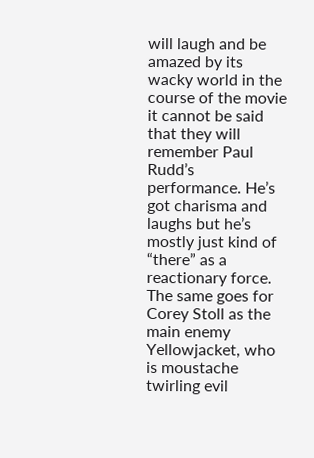will laugh and be amazed by its wacky world in the course of the movie it cannot be said that they will remember Paul Rudd’s performance. He’s got charisma and laughs but he’s mostly just kind of “there” as a reactionary force.   The same goes for Corey Stoll as the main enemy Yellowjacket, who is moustache twirling evil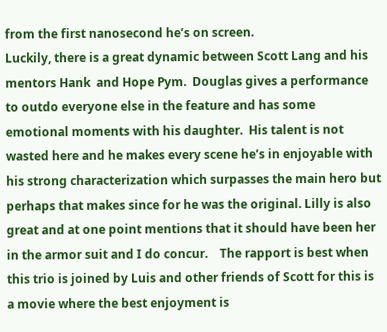from the first nanosecond he’s on screen.
Luckily, there is a great dynamic between Scott Lang and his mentors Hank  and Hope Pym.  Douglas gives a performance to outdo everyone else in the feature and has some emotional moments with his daughter.  His talent is not wasted here and he makes every scene he’s in enjoyable with his strong characterization which surpasses the main hero but perhaps that makes since for he was the original. Lilly is also great and at one point mentions that it should have been her in the armor suit and I do concur.    The rapport is best when this trio is joined by Luis and other friends of Scott for this is a movie where the best enjoyment is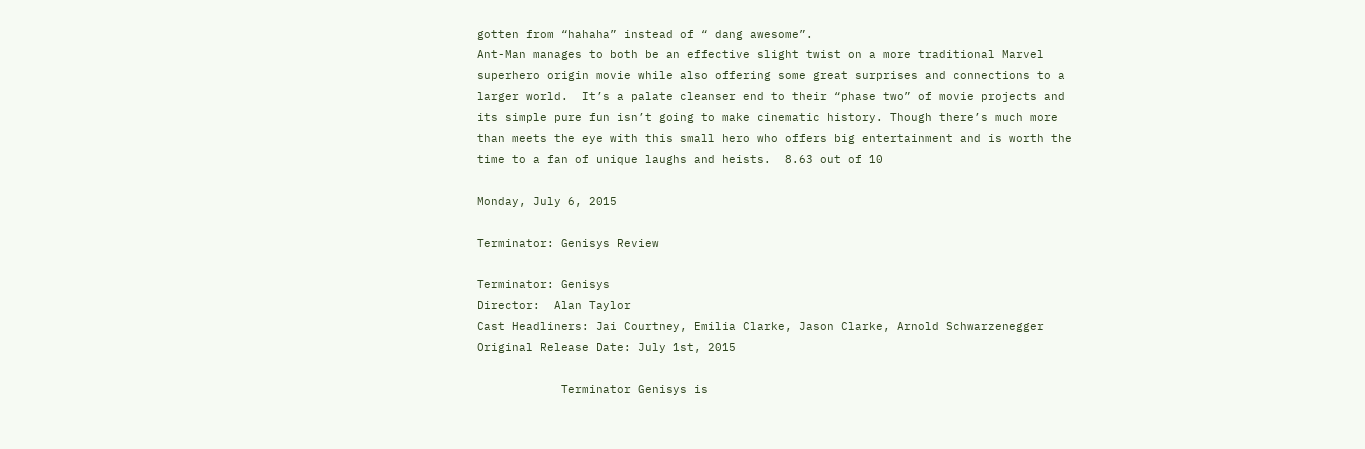gotten from “hahaha” instead of “ dang awesome”.
Ant-Man manages to both be an effective slight twist on a more traditional Marvel superhero origin movie while also offering some great surprises and connections to a larger world.  It’s a palate cleanser end to their “phase two” of movie projects and its simple pure fun isn’t going to make cinematic history. Though there’s much more than meets the eye with this small hero who offers big entertainment and is worth the time to a fan of unique laughs and heists.  8.63 out of 10

Monday, July 6, 2015

Terminator: Genisys Review

Terminator: Genisys
Director:  Alan Taylor
Cast Headliners: Jai Courtney, Emilia Clarke, Jason Clarke, Arnold Schwarzenegger
Original Release Date: July 1st, 2015

            Terminator Genisys is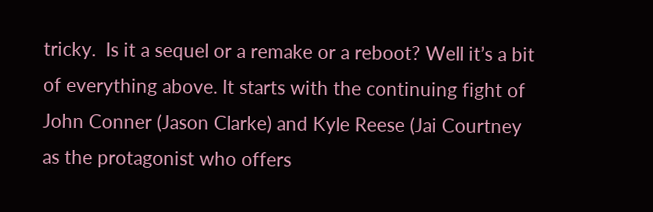tricky.  Is it a sequel or a remake or a reboot? Well it’s a bit of everything above. It starts with the continuing fight of John Conner (Jason Clarke) and Kyle Reese (Jai Courtney as the protagonist who offers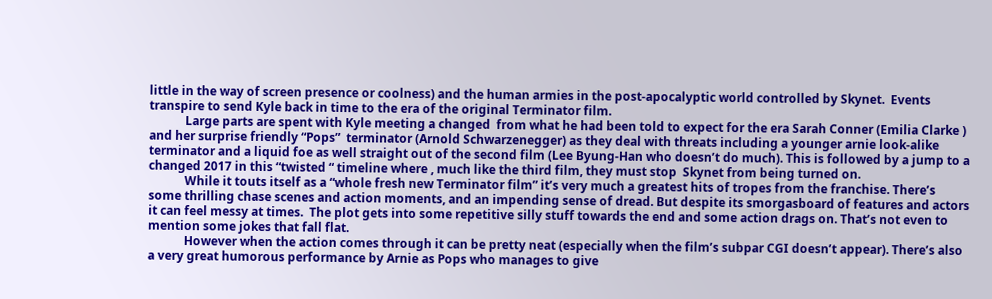little in the way of screen presence or coolness) and the human armies in the post-apocalyptic world controlled by Skynet.  Events transpire to send Kyle back in time to the era of the original Terminator film.
            Large parts are spent with Kyle meeting a changed  from what he had been told to expect for the era Sarah Conner (Emilia Clarke ) and her surprise friendly “Pops”  terminator (Arnold Schwarzenegger) as they deal with threats including a younger arnie look-alike terminator and a liquid foe as well straight out of the second film (Lee Byung-Han who doesn’t do much). This is followed by a jump to a changed 2017 in this “twisted “ timeline where , much like the third film, they must stop  Skynet from being turned on.
            While it touts itself as a “whole fresh new Terminator film” it’s very much a greatest hits of tropes from the franchise. There’s some thrilling chase scenes and action moments, and an impending sense of dread. But despite its smorgasboard of features and actors it can feel messy at times.  The plot gets into some repetitive silly stuff towards the end and some action drags on. That’s not even to mention some jokes that fall flat.
            However when the action comes through it can be pretty neat (especially when the film’s subpar CGI doesn’t appear). There’s also a very great humorous performance by Arnie as Pops who manages to give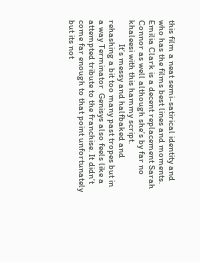this film a neat semi-satirical identity and who has the films best lines and moments. Emilia Clark is a decent replacement Sarah Connor as well although she’s by far no khaleesi with this hammy script.
            It’s messy and halfbaked and rehashing a bit too many past tropes but in a way Terminator  Genisys also feels like a attempted tribute to the franchise. It didn’t come far enough to that point unfortunately but its not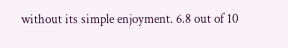without its simple enjoyment. 6.8 out of 10